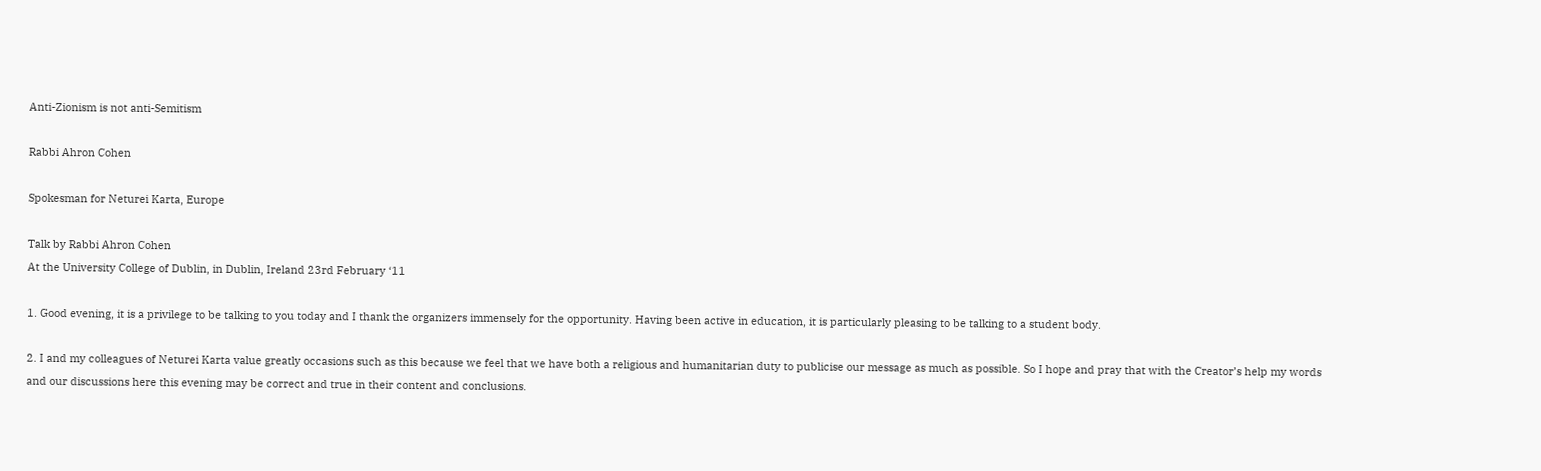Anti-Zionism is not anti-Semitism

Rabbi Ahron Cohen

Spokesman for Neturei Karta, Europe

Talk by Rabbi Ahron Cohen
At the University College of Dublin, in Dublin, Ireland 23rd February ‘11

1. Good evening, it is a privilege to be talking to you today and I thank the organizers immensely for the opportunity. Having been active in education, it is particularly pleasing to be talking to a student body.

2. I and my colleagues of Neturei Karta value greatly occasions such as this because we feel that we have both a religious and humanitarian duty to publicise our message as much as possible. So I hope and pray that with the Creator’s help my words and our discussions here this evening may be correct and true in their content and conclusions.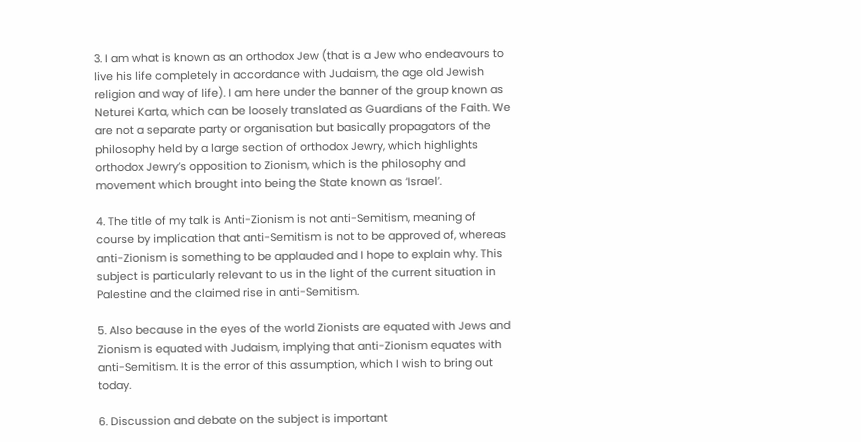3. I am what is known as an orthodox Jew (that is a Jew who endeavours to live his life completely in accordance with Judaism, the age old Jewish religion and way of life). I am here under the banner of the group known as Neturei Karta, which can be loosely translated as Guardians of the Faith. We are not a separate party or organisation but basically propagators of the philosophy held by a large section of orthodox Jewry, which highlights orthodox Jewry’s opposition to Zionism, which is the philosophy and movement which brought into being the State known as ‘Israel’.

4. The title of my talk is Anti-Zionism is not anti-Semitism, meaning of course by implication that anti-Semitism is not to be approved of, whereas anti-Zionism is something to be applauded and I hope to explain why. This subject is particularly relevant to us in the light of the current situation in Palestine and the claimed rise in anti-Semitism.

5. Also because in the eyes of the world Zionists are equated with Jews and Zionism is equated with Judaism, implying that anti-Zionism equates with anti-Semitism. It is the error of this assumption, which I wish to bring out today.

6. Discussion and debate on the subject is important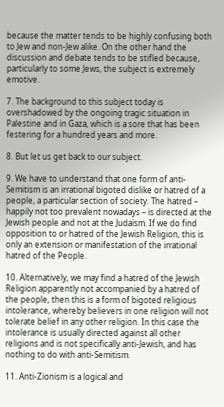because the matter tends to be highly confusing both to Jew and non-Jew alike. On the other hand the discussion and debate tends to be stifled because, particularly to some Jews, the subject is extremely emotive.

7. The background to this subject today is overshadowed by the ongoing tragic situation in Palestine and in Gaza, which is a sore that has been festering for a hundred years and more.

8. But let us get back to our subject.

9. We have to understand that one form of anti-Semitism is an irrational bigoted dislike or hatred of a people, a particular section of society. The hatred – happily not too prevalent nowadays – is directed at the Jewish people and not at the Judaism. If we do find opposition to or hatred of the Jewish Religion, this is only an extension or manifestation of the irrational hatred of the People.

10. Alternatively, we may find a hatred of the Jewish Religion apparently not accompanied by a hatred of the people, then this is a form of bigoted religious intolerance, whereby believers in one religion will not tolerate belief in any other religion. In this case the intolerance is usually directed against all other religions and is not specifically anti-Jewish, and has nothing to do with anti-Semitism.

11. Anti-Zionism is a logical and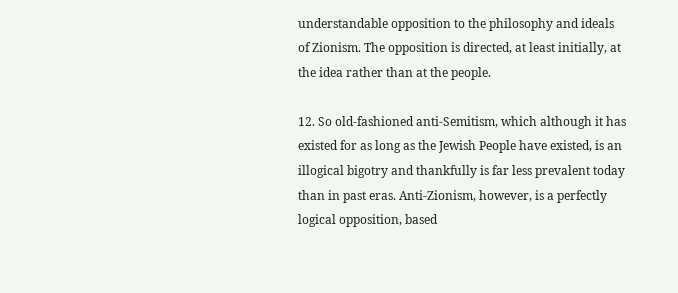understandable opposition to the philosophy and ideals of Zionism. The opposition is directed, at least initially, at the idea rather than at the people.

12. So old-fashioned anti-Semitism, which although it has existed for as long as the Jewish People have existed, is an illogical bigotry and thankfully is far less prevalent today than in past eras. Anti-Zionism, however, is a perfectly logical opposition, based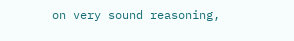on very sound reasoning,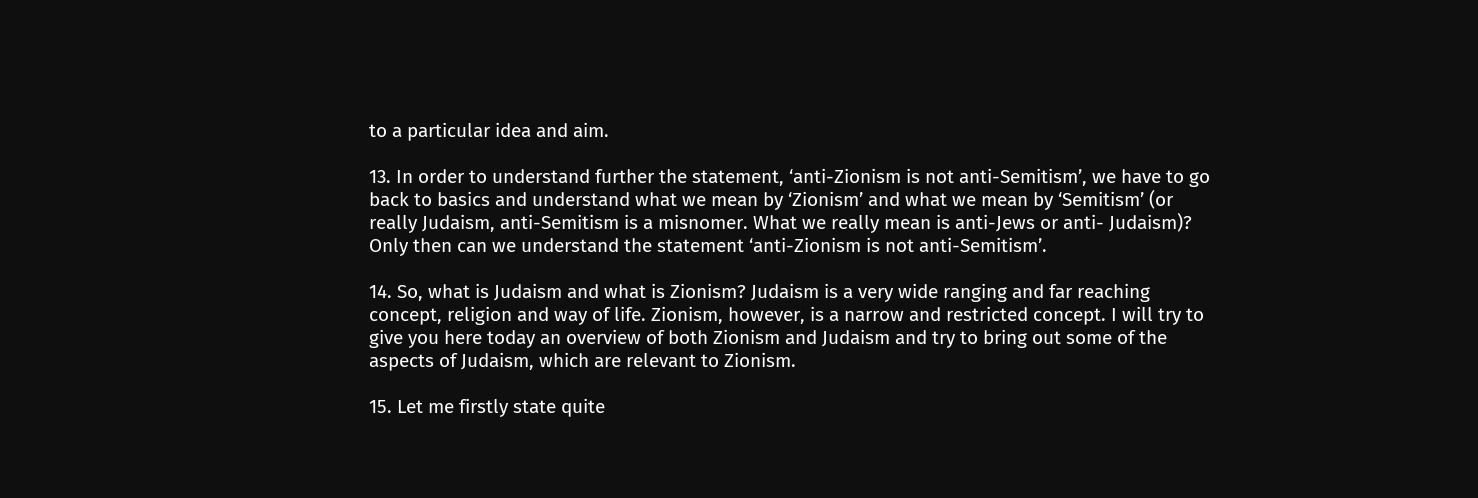to a particular idea and aim.

13. In order to understand further the statement, ‘anti-Zionism is not anti-Semitism’, we have to go back to basics and understand what we mean by ‘Zionism’ and what we mean by ‘Semitism’ (or really Judaism, anti-Semitism is a misnomer. What we really mean is anti-Jews or anti- Judaism)? Only then can we understand the statement ‘anti-Zionism is not anti-Semitism’.

14. So, what is Judaism and what is Zionism? Judaism is a very wide ranging and far reaching concept, religion and way of life. Zionism, however, is a narrow and restricted concept. I will try to give you here today an overview of both Zionism and Judaism and try to bring out some of the aspects of Judaism, which are relevant to Zionism.

15. Let me firstly state quite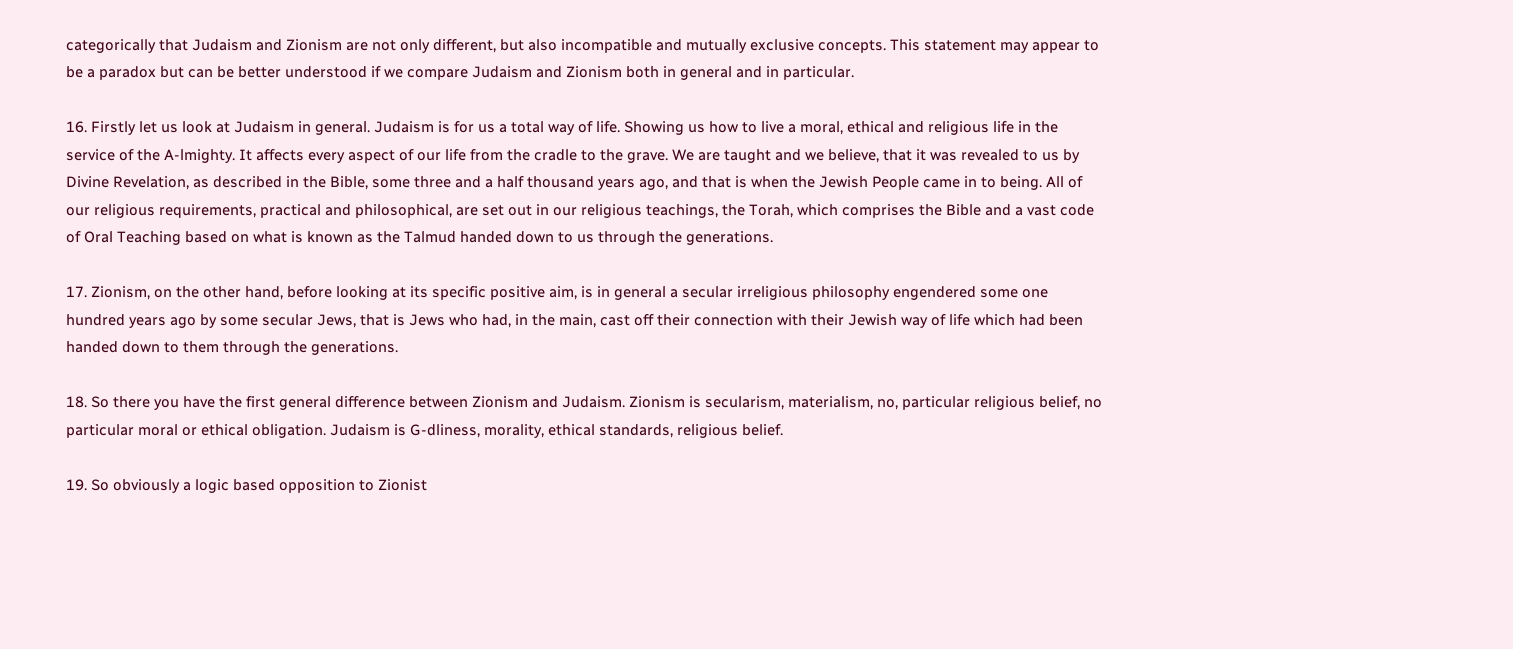categorically that Judaism and Zionism are not only different, but also incompatible and mutually exclusive concepts. This statement may appear to be a paradox but can be better understood if we compare Judaism and Zionism both in general and in particular.

16. Firstly let us look at Judaism in general. Judaism is for us a total way of life. Showing us how to live a moral, ethical and religious life in the service of the A-lmighty. It affects every aspect of our life from the cradle to the grave. We are taught and we believe, that it was revealed to us by Divine Revelation, as described in the Bible, some three and a half thousand years ago, and that is when the Jewish People came in to being. All of our religious requirements, practical and philosophical, are set out in our religious teachings, the Torah, which comprises the Bible and a vast code of Oral Teaching based on what is known as the Talmud handed down to us through the generations.

17. Zionism, on the other hand, before looking at its specific positive aim, is in general a secular irreligious philosophy engendered some one hundred years ago by some secular Jews, that is Jews who had, in the main, cast off their connection with their Jewish way of life which had been handed down to them through the generations.

18. So there you have the first general difference between Zionism and Judaism. Zionism is secularism, materialism, no, particular religious belief, no particular moral or ethical obligation. Judaism is G-dliness, morality, ethical standards, religious belief.

19. So obviously a logic based opposition to Zionist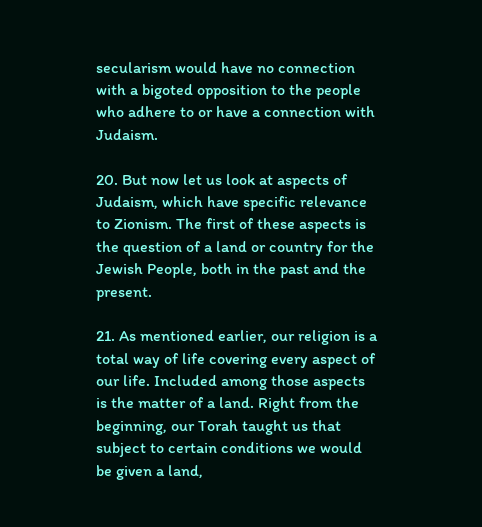secularism would have no connection with a bigoted opposition to the people who adhere to or have a connection with Judaism.

20. But now let us look at aspects of Judaism, which have specific relevance to Zionism. The first of these aspects is the question of a land or country for the Jewish People, both in the past and the present.

21. As mentioned earlier, our religion is a total way of life covering every aspect of our life. Included among those aspects is the matter of a land. Right from the beginning, our Torah taught us that subject to certain conditions we would be given a land,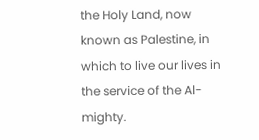the Holy Land, now known as Palestine, in which to live our lives in the service of the Al-mighty.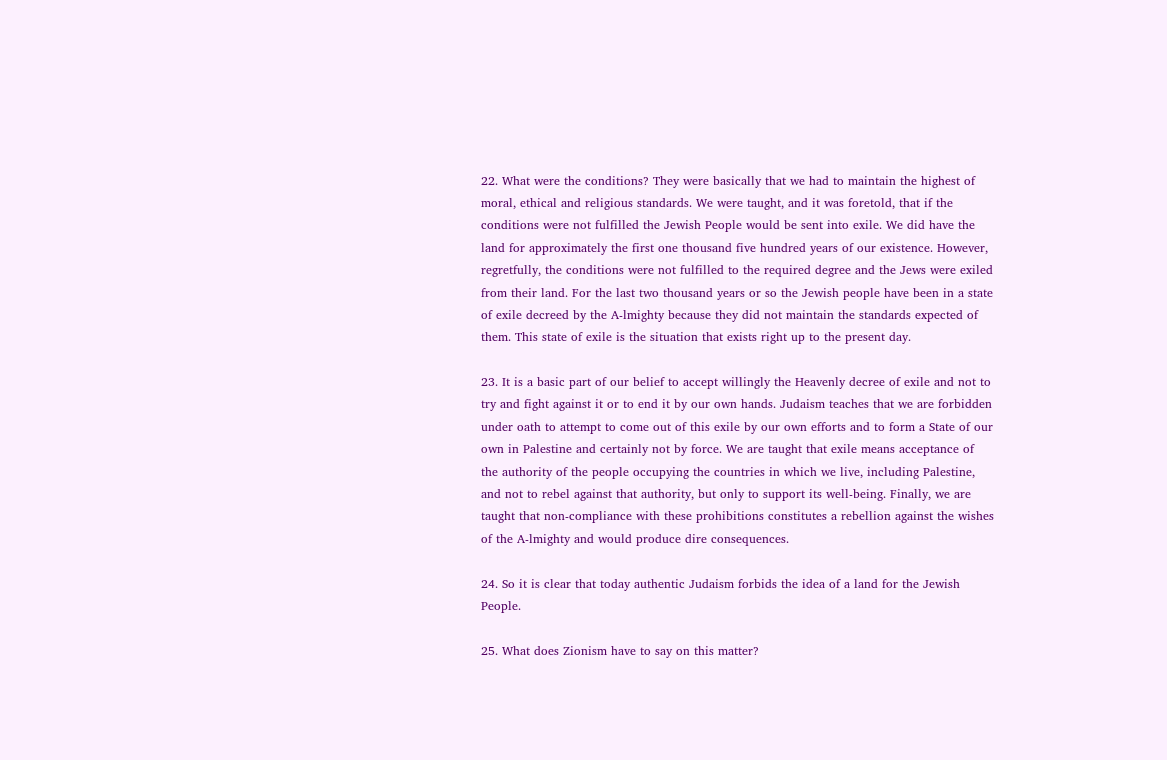22. What were the conditions? They were basically that we had to maintain the highest of moral, ethical and religious standards. We were taught, and it was foretold, that if the conditions were not fulfilled the Jewish People would be sent into exile. We did have the land for approximately the first one thousand five hundred years of our existence. However, regretfully, the conditions were not fulfilled to the required degree and the Jews were exiled from their land. For the last two thousand years or so the Jewish people have been in a state of exile decreed by the A-lmighty because they did not maintain the standards expected of them. This state of exile is the situation that exists right up to the present day.

23. It is a basic part of our belief to accept willingly the Heavenly decree of exile and not to try and fight against it or to end it by our own hands. Judaism teaches that we are forbidden under oath to attempt to come out of this exile by our own efforts and to form a State of our own in Palestine and certainly not by force. We are taught that exile means acceptance of the authority of the people occupying the countries in which we live, including Palestine, and not to rebel against that authority, but only to support its well-being. Finally, we are taught that non-compliance with these prohibitions constitutes a rebellion against the wishes of the A-lmighty and would produce dire consequences.

24. So it is clear that today authentic Judaism forbids the idea of a land for the Jewish People.

25. What does Zionism have to say on this matter?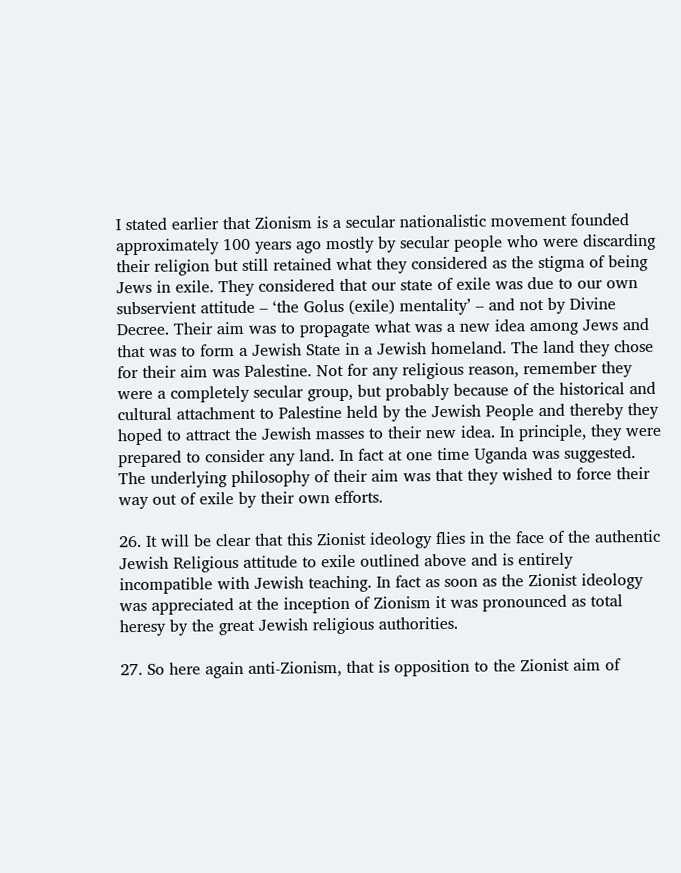I stated earlier that Zionism is a secular nationalistic movement founded approximately 100 years ago mostly by secular people who were discarding their religion but still retained what they considered as the stigma of being Jews in exile. They considered that our state of exile was due to our own subservient attitude – ‘the Golus (exile) mentality’ – and not by Divine Decree. Their aim was to propagate what was a new idea among Jews and that was to form a Jewish State in a Jewish homeland. The land they chose for their aim was Palestine. Not for any religious reason, remember they were a completely secular group, but probably because of the historical and cultural attachment to Palestine held by the Jewish People and thereby they hoped to attract the Jewish masses to their new idea. In principle, they were prepared to consider any land. In fact at one time Uganda was suggested. The underlying philosophy of their aim was that they wished to force their way out of exile by their own efforts.

26. It will be clear that this Zionist ideology flies in the face of the authentic Jewish Religious attitude to exile outlined above and is entirely incompatible with Jewish teaching. In fact as soon as the Zionist ideology was appreciated at the inception of Zionism it was pronounced as total heresy by the great Jewish religious authorities.

27. So here again anti-Zionism, that is opposition to the Zionist aim of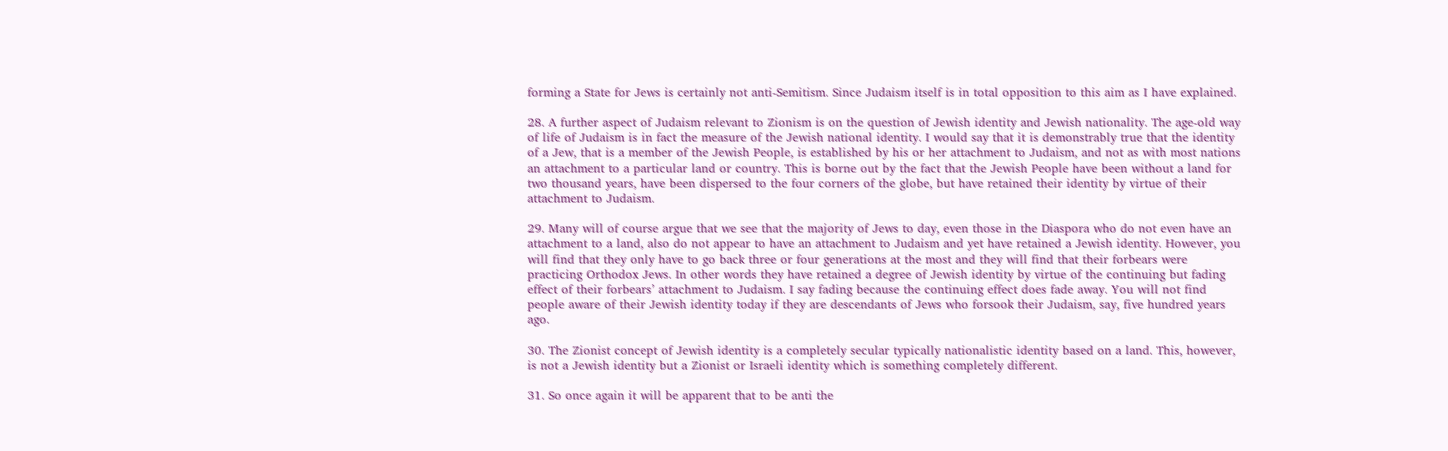forming a State for Jews is certainly not anti-Semitism. Since Judaism itself is in total opposition to this aim as I have explained.

28. A further aspect of Judaism relevant to Zionism is on the question of Jewish identity and Jewish nationality. The age-old way of life of Judaism is in fact the measure of the Jewish national identity. I would say that it is demonstrably true that the identity of a Jew, that is a member of the Jewish People, is established by his or her attachment to Judaism, and not as with most nations an attachment to a particular land or country. This is borne out by the fact that the Jewish People have been without a land for two thousand years, have been dispersed to the four corners of the globe, but have retained their identity by virtue of their attachment to Judaism.

29. Many will of course argue that we see that the majority of Jews to day, even those in the Diaspora who do not even have an attachment to a land, also do not appear to have an attachment to Judaism and yet have retained a Jewish identity. However, you will find that they only have to go back three or four generations at the most and they will find that their forbears were practicing Orthodox Jews. In other words they have retained a degree of Jewish identity by virtue of the continuing but fading effect of their forbears’ attachment to Judaism. I say fading because the continuing effect does fade away. You will not find people aware of their Jewish identity today if they are descendants of Jews who forsook their Judaism, say, five hundred years ago.

30. The Zionist concept of Jewish identity is a completely secular typically nationalistic identity based on a land. This, however, is not a Jewish identity but a Zionist or Israeli identity which is something completely different.

31. So once again it will be apparent that to be anti the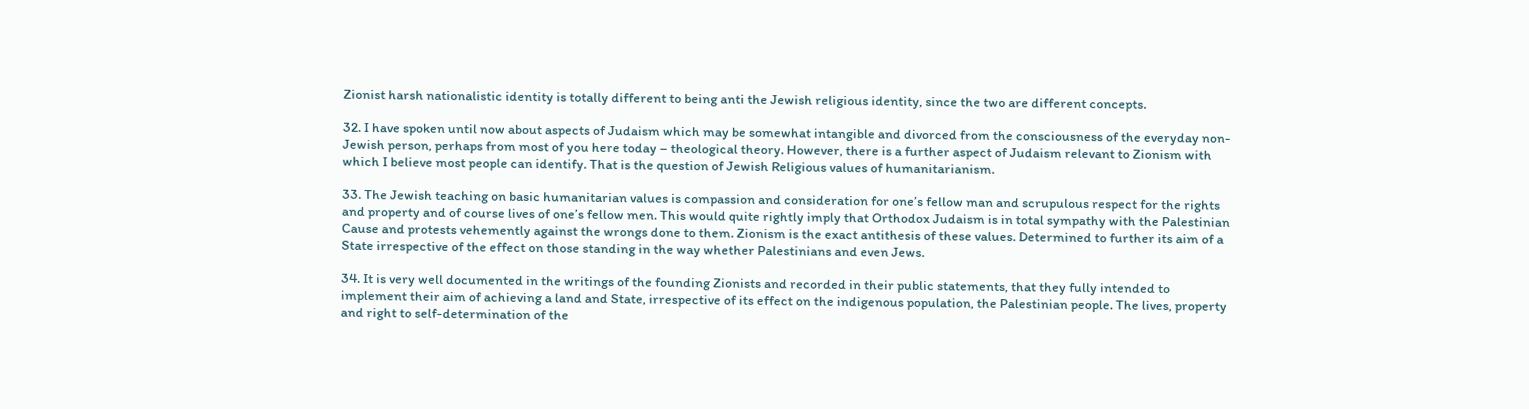Zionist harsh nationalistic identity is totally different to being anti the Jewish religious identity, since the two are different concepts.

32. I have spoken until now about aspects of Judaism which may be somewhat intangible and divorced from the consciousness of the everyday non-Jewish person, perhaps from most of you here today – theological theory. However, there is a further aspect of Judaism relevant to Zionism with which I believe most people can identify. That is the question of Jewish Religious values of humanitarianism.

33. The Jewish teaching on basic humanitarian values is compassion and consideration for one’s fellow man and scrupulous respect for the rights and property and of course lives of one’s fellow men. This would quite rightly imply that Orthodox Judaism is in total sympathy with the Palestinian Cause and protests vehemently against the wrongs done to them. Zionism is the exact antithesis of these values. Determined to further its aim of a State irrespective of the effect on those standing in the way whether Palestinians and even Jews.

34. It is very well documented in the writings of the founding Zionists and recorded in their public statements, that they fully intended to implement their aim of achieving a land and State, irrespective of its effect on the indigenous population, the Palestinian people. The lives, property and right to self-determination of the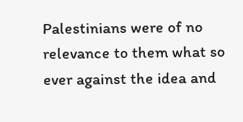Palestinians were of no relevance to them what so ever against the idea and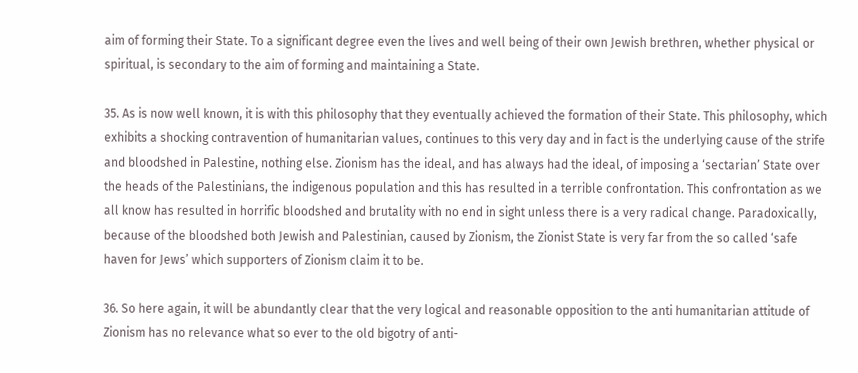aim of forming their State. To a significant degree even the lives and well being of their own Jewish brethren, whether physical or spiritual, is secondary to the aim of forming and maintaining a State.

35. As is now well known, it is with this philosophy that they eventually achieved the formation of their State. This philosophy, which exhibits a shocking contravention of humanitarian values, continues to this very day and in fact is the underlying cause of the strife and bloodshed in Palestine, nothing else. Zionism has the ideal, and has always had the ideal, of imposing a ‘sectarian’ State over the heads of the Palestinians, the indigenous population and this has resulted in a terrible confrontation. This confrontation as we all know has resulted in horrific bloodshed and brutality with no end in sight unless there is a very radical change. Paradoxically, because of the bloodshed both Jewish and Palestinian, caused by Zionism, the Zionist State is very far from the so called ‘safe haven for Jews’ which supporters of Zionism claim it to be.

36. So here again, it will be abundantly clear that the very logical and reasonable opposition to the anti humanitarian attitude of Zionism has no relevance what so ever to the old bigotry of anti-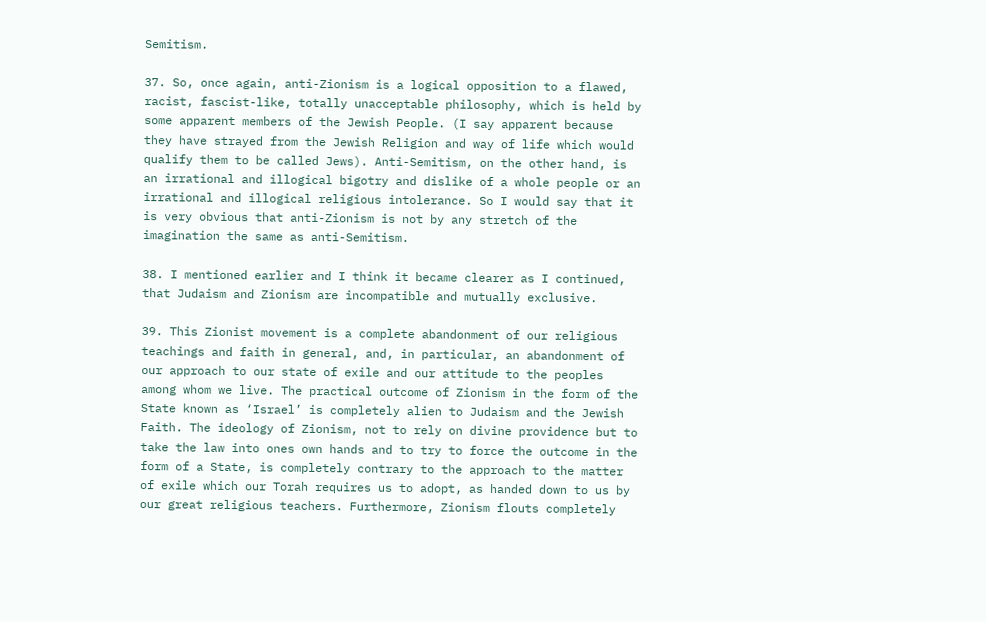Semitism.

37. So, once again, anti-Zionism is a logical opposition to a flawed, racist, fascist-like, totally unacceptable philosophy, which is held by some apparent members of the Jewish People. (I say apparent because they have strayed from the Jewish Religion and way of life which would qualify them to be called Jews). Anti-Semitism, on the other hand, is an irrational and illogical bigotry and dislike of a whole people or an irrational and illogical religious intolerance. So I would say that it is very obvious that anti-Zionism is not by any stretch of the imagination the same as anti-Semitism.

38. I mentioned earlier and I think it became clearer as I continued, that Judaism and Zionism are incompatible and mutually exclusive.

39. This Zionist movement is a complete abandonment of our religious teachings and faith in general, and, in particular, an abandonment of our approach to our state of exile and our attitude to the peoples among whom we live. The practical outcome of Zionism in the form of the State known as ‘Israel’ is completely alien to Judaism and the Jewish Faith. The ideology of Zionism, not to rely on divine providence but to take the law into ones own hands and to try to force the outcome in the form of a State, is completely contrary to the approach to the matter of exile which our Torah requires us to adopt, as handed down to us by our great religious teachers. Furthermore, Zionism flouts completely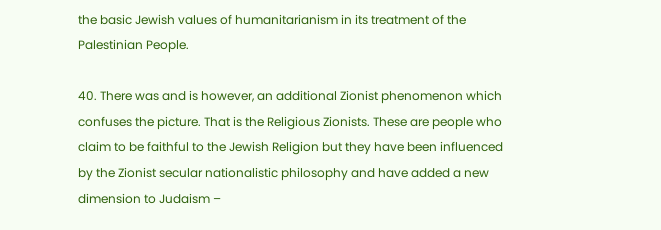the basic Jewish values of humanitarianism in its treatment of the Palestinian People.

40. There was and is however, an additional Zionist phenomenon which confuses the picture. That is the Religious Zionists. These are people who claim to be faithful to the Jewish Religion but they have been influenced by the Zionist secular nationalistic philosophy and have added a new dimension to Judaism –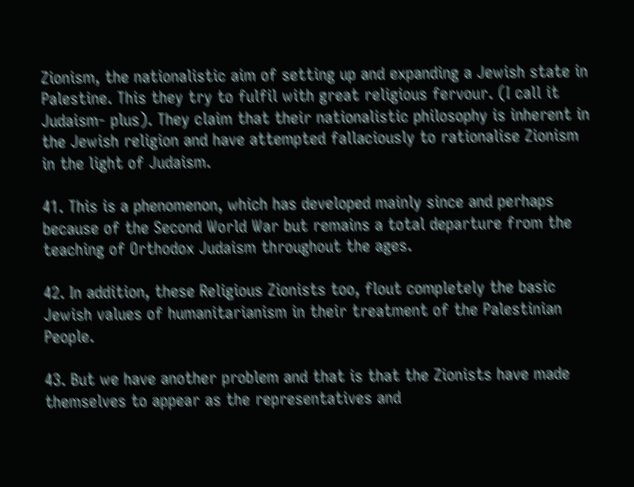Zionism, the nationalistic aim of setting up and expanding a Jewish state in Palestine. This they try to fulfil with great religious fervour. (I call it Judaism- plus). They claim that their nationalistic philosophy is inherent in the Jewish religion and have attempted fallaciously to rationalise Zionism in the light of Judaism.

41. This is a phenomenon, which has developed mainly since and perhaps because of the Second World War but remains a total departure from the teaching of Orthodox Judaism throughout the ages.

42. In addition, these Religious Zionists too, flout completely the basic Jewish values of humanitarianism in their treatment of the Palestinian People.

43. But we have another problem and that is that the Zionists have made themselves to appear as the representatives and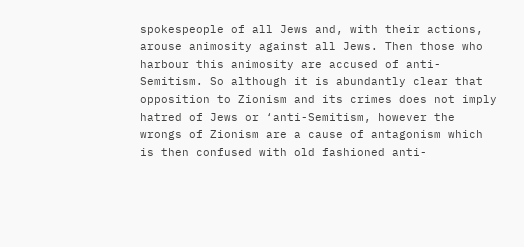spokespeople of all Jews and, with their actions, arouse animosity against all Jews. Then those who harbour this animosity are accused of anti-Semitism. So although it is abundantly clear that opposition to Zionism and its crimes does not imply hatred of Jews or ‘anti-Semitism, however the wrongs of Zionism are a cause of antagonism which is then confused with old fashioned anti-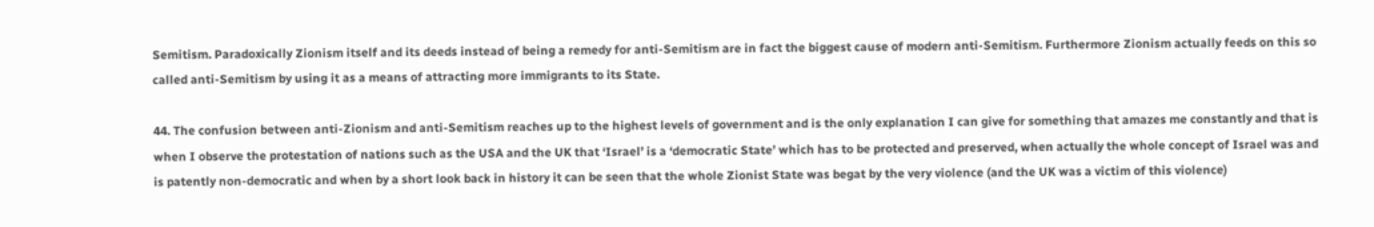Semitism. Paradoxically Zionism itself and its deeds instead of being a remedy for anti-Semitism are in fact the biggest cause of modern anti-Semitism. Furthermore Zionism actually feeds on this so called anti-Semitism by using it as a means of attracting more immigrants to its State.

44. The confusion between anti-Zionism and anti-Semitism reaches up to the highest levels of government and is the only explanation I can give for something that amazes me constantly and that is when I observe the protestation of nations such as the USA and the UK that ‘Israel’ is a ‘democratic State’ which has to be protected and preserved, when actually the whole concept of Israel was and is patently non-democratic and when by a short look back in history it can be seen that the whole Zionist State was begat by the very violence (and the UK was a victim of this violence)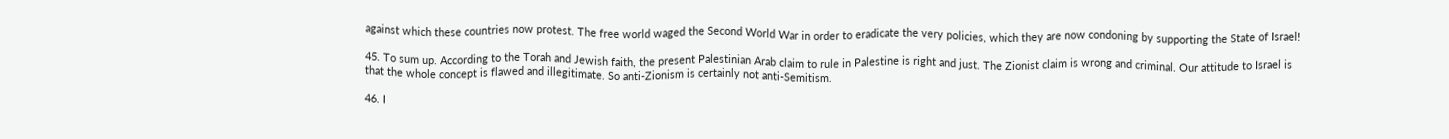against which these countries now protest. The free world waged the Second World War in order to eradicate the very policies, which they are now condoning by supporting the State of Israel!

45. To sum up. According to the Torah and Jewish faith, the present Palestinian Arab claim to rule in Palestine is right and just. The Zionist claim is wrong and criminal. Our attitude to Israel is that the whole concept is flawed and illegitimate. So anti-Zionism is certainly not anti-Semitism.

46. I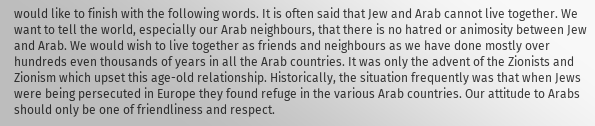would like to finish with the following words. It is often said that Jew and Arab cannot live together. We want to tell the world, especially our Arab neighbours, that there is no hatred or animosity between Jew and Arab. We would wish to live together as friends and neighbours as we have done mostly over hundreds even thousands of years in all the Arab countries. It was only the advent of the Zionists and Zionism which upset this age-old relationship. Historically, the situation frequently was that when Jews were being persecuted in Europe they found refuge in the various Arab countries. Our attitude to Arabs should only be one of friendliness and respect.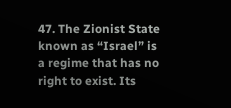47. The Zionist State known as “Israel” is a regime that has no right to exist. Its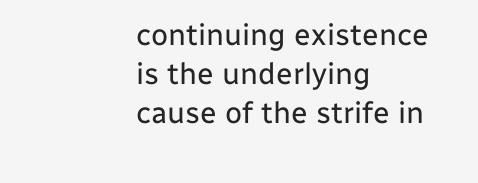continuing existence is the underlying cause of the strife in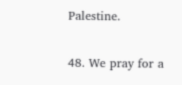Palestine.

48. We pray for a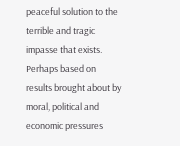peaceful solution to the terrible and tragic impasse that exists. Perhaps based on results brought about by moral, political and economic pressures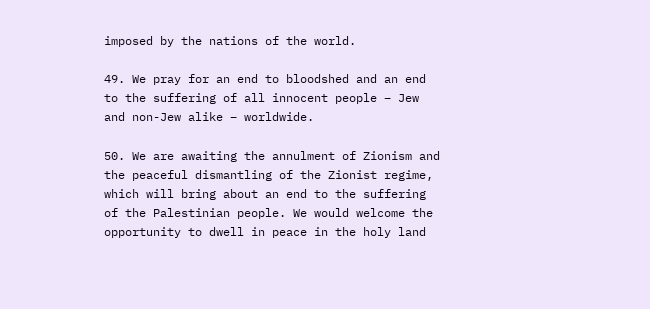imposed by the nations of the world.

49. We pray for an end to bloodshed and an end to the suffering of all innocent people – Jew and non-Jew alike – worldwide.

50. We are awaiting the annulment of Zionism and the peaceful dismantling of the Zionist regime, which will bring about an end to the suffering of the Palestinian people. We would welcome the opportunity to dwell in peace in the holy land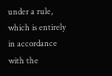under a rule, which is entirely in accordance with the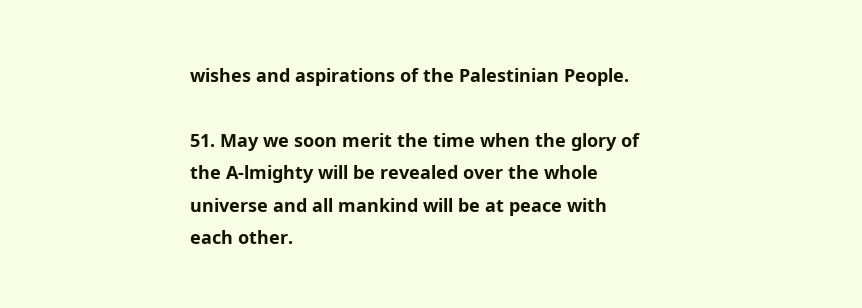wishes and aspirations of the Palestinian People.

51. May we soon merit the time when the glory of the A-lmighty will be revealed over the whole universe and all mankind will be at peace with each other.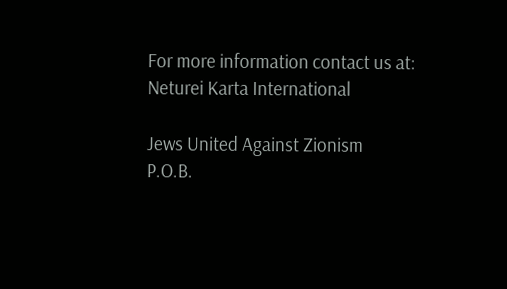For more information contact us at:
Neturei Karta International

Jews United Against Zionism
P.O.B.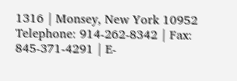1316 | Monsey, New York 10952
Telephone: 914-262-8342 | Fax: 845-371-4291 | E-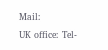Mail:
UK office: Tel-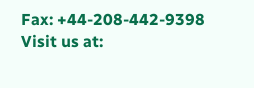Fax: +44-208-442-9398
Visit us at: